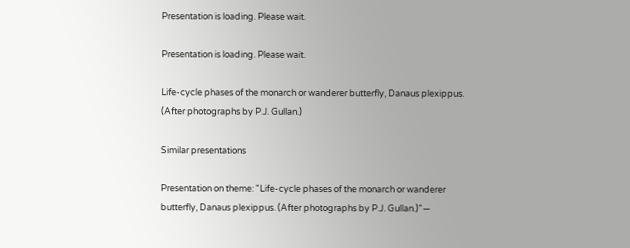Presentation is loading. Please wait.

Presentation is loading. Please wait.

Life-cycle phases of the monarch or wanderer butterfly, Danaus plexippus. (After photographs by P.J. Gullan.)

Similar presentations

Presentation on theme: "Life-cycle phases of the monarch or wanderer butterfly, Danaus plexippus. (After photographs by P.J. Gullan.)"—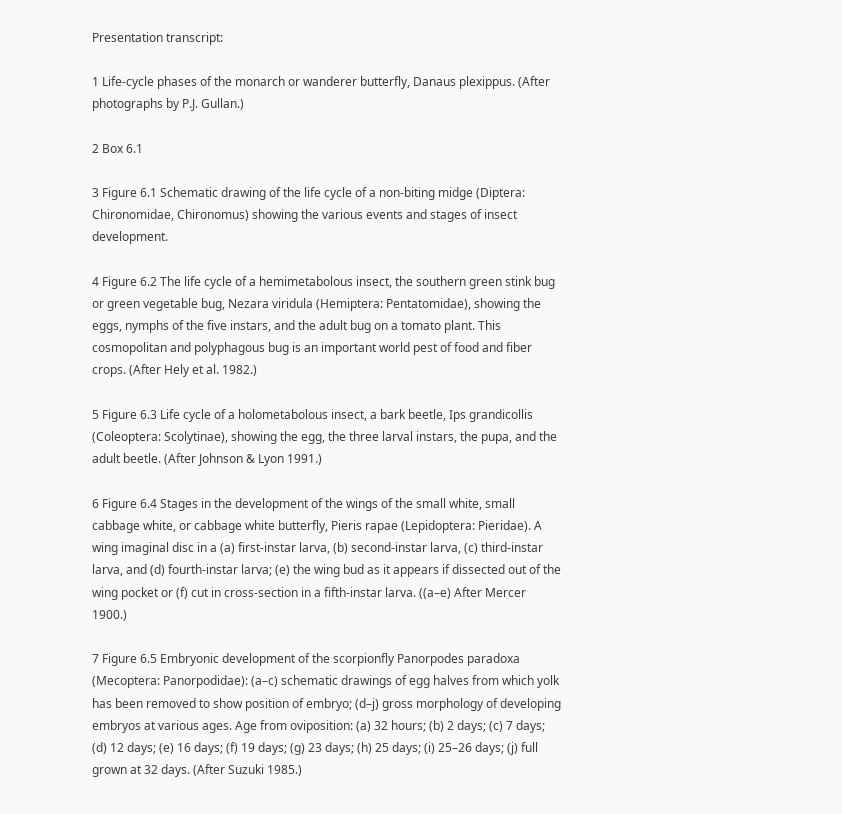Presentation transcript:

1 Life-cycle phases of the monarch or wanderer butterfly, Danaus plexippus. (After photographs by P.J. Gullan.)

2 Box 6.1

3 Figure 6.1 Schematic drawing of the life cycle of a non-biting midge (Diptera: Chironomidae, Chironomus) showing the various events and stages of insect development.

4 Figure 6.2 The life cycle of a hemimetabolous insect, the southern green stink bug or green vegetable bug, Nezara viridula (Hemiptera: Pentatomidae), showing the eggs, nymphs of the five instars, and the adult bug on a tomato plant. This cosmopolitan and polyphagous bug is an important world pest of food and fiber crops. (After Hely et al. 1982.)

5 Figure 6.3 Life cycle of a holometabolous insect, a bark beetle, Ips grandicollis (Coleoptera: Scolytinae), showing the egg, the three larval instars, the pupa, and the adult beetle. (After Johnson & Lyon 1991.)

6 Figure 6.4 Stages in the development of the wings of the small white, small cabbage white, or cabbage white butterfly, Pieris rapae (Lepidoptera: Pieridae). A wing imaginal disc in a (a) first-instar larva, (b) second-instar larva, (c) third-instar larva, and (d) fourth-instar larva; (e) the wing bud as it appears if dissected out of the wing pocket or (f) cut in cross-section in a fifth-instar larva. ((a–e) After Mercer 1900.)

7 Figure 6.5 Embryonic development of the scorpionfly Panorpodes paradoxa (Mecoptera: Panorpodidae): (a–c) schematic drawings of egg halves from which yolk has been removed to show position of embryo; (d–j) gross morphology of developing embryos at various ages. Age from oviposition: (a) 32 hours; (b) 2 days; (c) 7 days; (d) 12 days; (e) 16 days; (f) 19 days; (g) 23 days; (h) 25 days; (i) 25–26 days; (j) full grown at 32 days. (After Suzuki 1985.)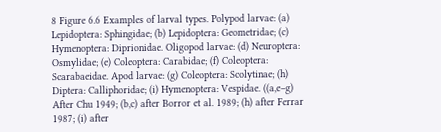8 Figure 6.6 Examples of larval types. Polypod larvae: (a) Lepidoptera: Sphingidae; (b) Lepidoptera: Geometridae; (c) Hymenoptera: Diprionidae. Oligopod larvae: (d) Neuroptera: Osmylidae; (e) Coleoptera: Carabidae; (f) Coleoptera: Scarabaeidae. Apod larvae: (g) Coleoptera: Scolytinae; (h) Diptera: Calliphoridae; (i) Hymenoptera: Vespidae. ((a,e–g) After Chu 1949; (b,c) after Borror et al. 1989; (h) after Ferrar 1987; (i) after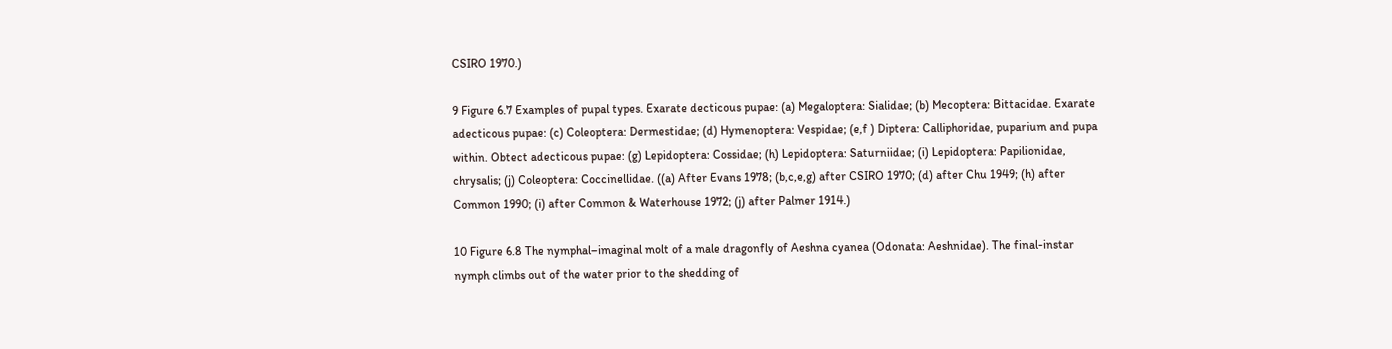CSIRO 1970.)

9 Figure 6.7 Examples of pupal types. Exarate decticous pupae: (a) Megaloptera: Sialidae; (b) Mecoptera: Bittacidae. Exarate adecticous pupae: (c) Coleoptera: Dermestidae; (d) Hymenoptera: Vespidae; (e,f ) Diptera: Calliphoridae, puparium and pupa within. Obtect adecticous pupae: (g) Lepidoptera: Cossidae; (h) Lepidoptera: Saturniidae; (i) Lepidoptera: Papilionidae, chrysalis; (j) Coleoptera: Coccinellidae. ((a) After Evans 1978; (b,c,e,g) after CSIRO 1970; (d) after Chu 1949; (h) after Common 1990; (i) after Common & Waterhouse 1972; (j) after Palmer 1914.)

10 Figure 6.8 The nymphal–imaginal molt of a male dragonfly of Aeshna cyanea (Odonata: Aeshnidae). The final-instar nymph climbs out of the water prior to the shedding of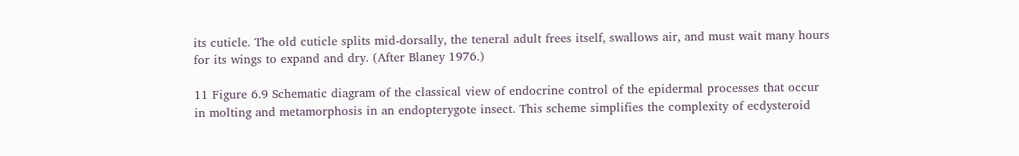its cuticle. The old cuticle splits mid-dorsally, the teneral adult frees itself, swallows air, and must wait many hours for its wings to expand and dry. (After Blaney 1976.)

11 Figure 6.9 Schematic diagram of the classical view of endocrine control of the epidermal processes that occur in molting and metamorphosis in an endopterygote insect. This scheme simplifies the complexity of ecdysteroid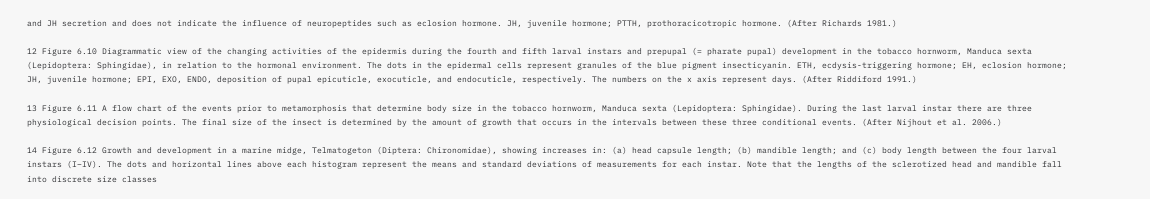and JH secretion and does not indicate the influence of neuropeptides such as eclosion hormone. JH, juvenile hormone; PTTH, prothoracicotropic hormone. (After Richards 1981.)

12 Figure 6.10 Diagrammatic view of the changing activities of the epidermis during the fourth and fifth larval instars and prepupal (= pharate pupal) development in the tobacco hornworm, Manduca sexta (Lepidoptera: Sphingidae), in relation to the hormonal environment. The dots in the epidermal cells represent granules of the blue pigment insecticyanin. ETH, ecdysis-triggering hormone; EH, eclosion hormone; JH, juvenile hormone; EPI, EXO, ENDO, deposition of pupal epicuticle, exocuticle, and endocuticle, respectively. The numbers on the x axis represent days. (After Riddiford 1991.)

13 Figure 6.11 A flow chart of the events prior to metamorphosis that determine body size in the tobacco hornworm, Manduca sexta (Lepidoptera: Sphingidae). During the last larval instar there are three physiological decision points. The final size of the insect is determined by the amount of growth that occurs in the intervals between these three conditional events. (After Nijhout et al. 2006.)

14 Figure 6.12 Growth and development in a marine midge, Telmatogeton (Diptera: Chironomidae), showing increases in: (a) head capsule length; (b) mandible length; and (c) body length between the four larval instars (I–IV). The dots and horizontal lines above each histogram represent the means and standard deviations of measurements for each instar. Note that the lengths of the sclerotized head and mandible fall into discrete size classes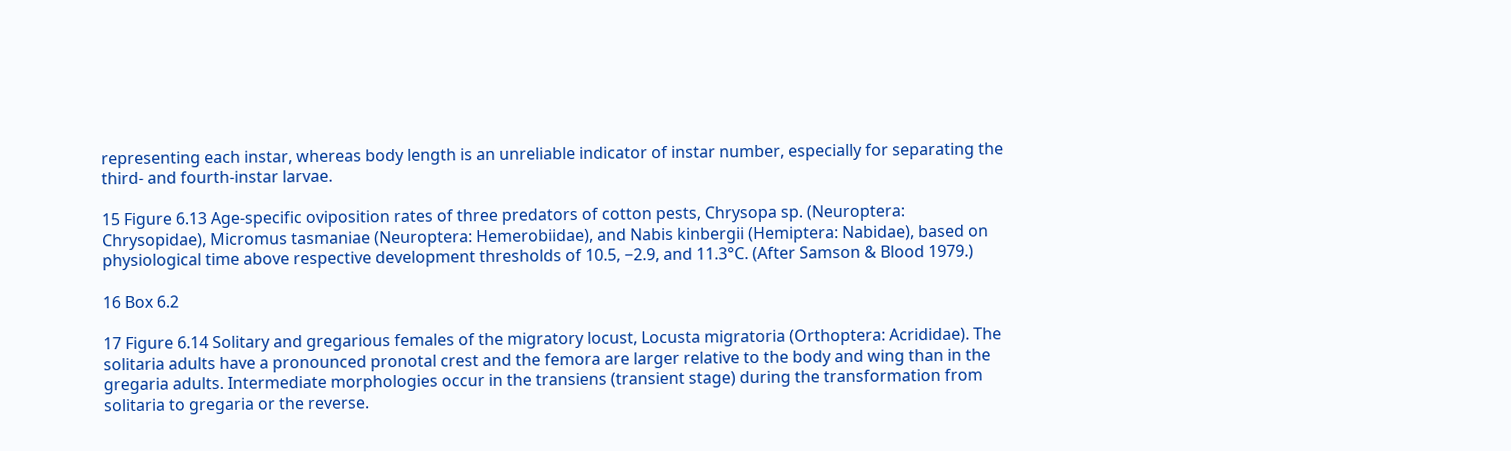representing each instar, whereas body length is an unreliable indicator of instar number, especially for separating the third- and fourth-instar larvae.

15 Figure 6.13 Age-specific oviposition rates of three predators of cotton pests, Chrysopa sp. (Neuroptera: Chrysopidae), Micromus tasmaniae (Neuroptera: Hemerobiidae), and Nabis kinbergii (Hemiptera: Nabidae), based on physiological time above respective development thresholds of 10.5, −2.9, and 11.3°C. (After Samson & Blood 1979.)

16 Box 6.2

17 Figure 6.14 Solitary and gregarious females of the migratory locust, Locusta migratoria (Orthoptera: Acrididae). The solitaria adults have a pronounced pronotal crest and the femora are larger relative to the body and wing than in the gregaria adults. Intermediate morphologies occur in the transiens (transient stage) during the transformation from solitaria to gregaria or the reverse.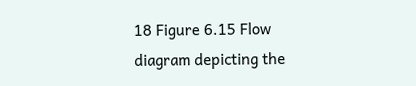18 Figure 6.15 Flow diagram depicting the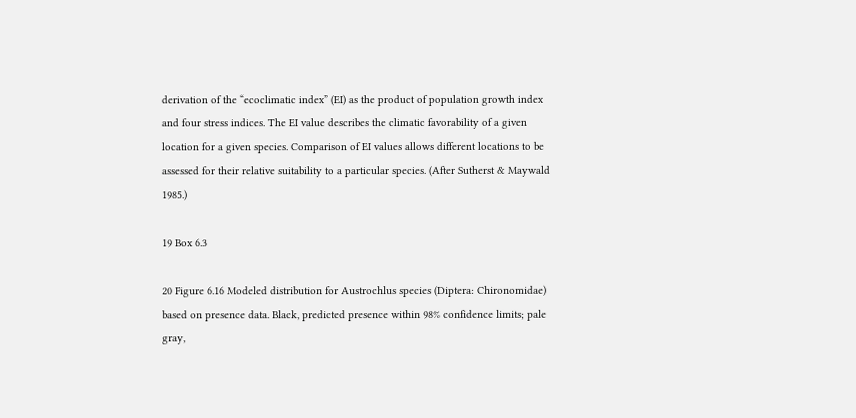derivation of the “ecoclimatic index” (EI) as the product of population growth index and four stress indices. The EI value describes the climatic favorability of a given location for a given species. Comparison of EI values allows different locations to be assessed for their relative suitability to a particular species. (After Sutherst & Maywald 1985.)

19 Box 6.3

20 Figure 6.16 Modeled distribution for Austrochlus species (Diptera: Chironomidae) based on presence data. Black, predicted presence within 98% confidence limits; pale gray,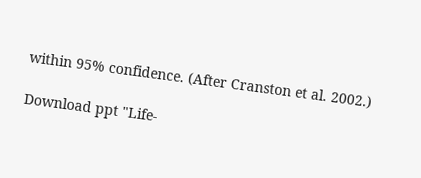within 95% confidence. (After Cranston et al. 2002.)

Download ppt "Life-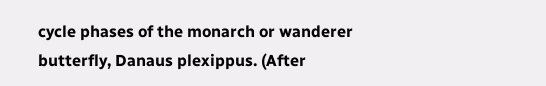cycle phases of the monarch or wanderer butterfly, Danaus plexippus. (After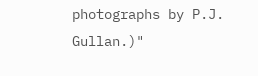photographs by P.J. Gullan.)"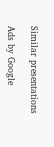Similar presentations

Ads by Google